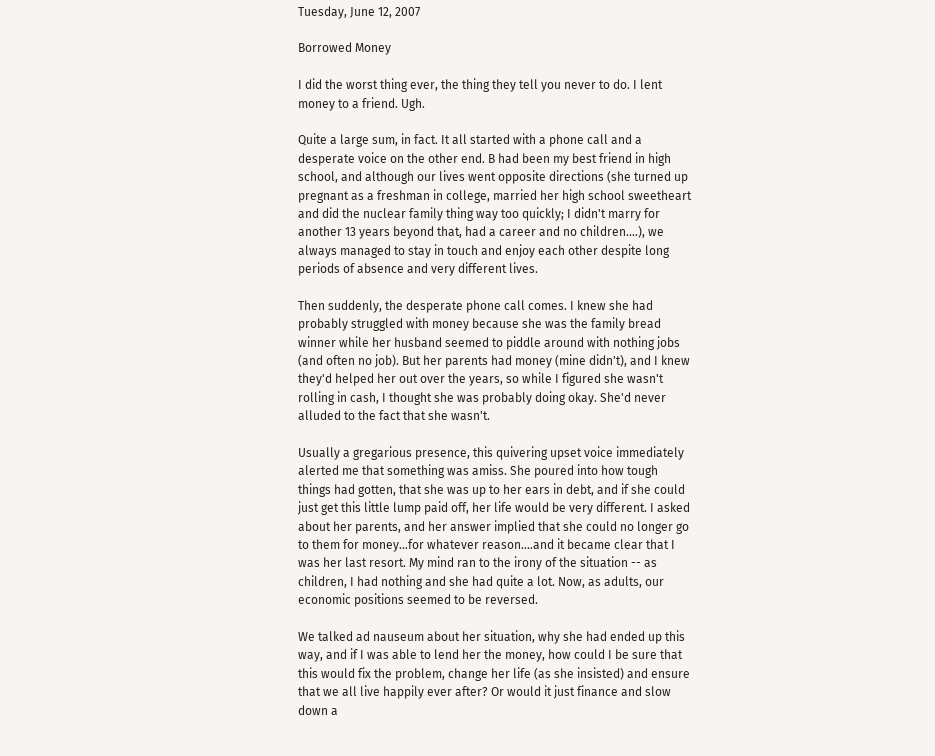Tuesday, June 12, 2007

Borrowed Money

I did the worst thing ever, the thing they tell you never to do. I lent money to a friend. Ugh.

Quite a large sum, in fact. It all started with a phone call and a desperate voice on the other end. B had been my best friend in high school, and although our lives went opposite directions (she turned up pregnant as a freshman in college, married her high school sweetheart and did the nuclear family thing way too quickly; I didn't marry for another 13 years beyond that, had a career and no children....), we always managed to stay in touch and enjoy each other despite long periods of absence and very different lives.

Then suddenly, the desperate phone call comes. I knew she had probably struggled with money because she was the family bread winner while her husband seemed to piddle around with nothing jobs (and often no job). But her parents had money (mine didn't), and I knew they'd helped her out over the years, so while I figured she wasn't rolling in cash, I thought she was probably doing okay. She'd never alluded to the fact that she wasn't.

Usually a gregarious presence, this quivering upset voice immediately alerted me that something was amiss. She poured into how tough things had gotten, that she was up to her ears in debt, and if she could just get this little lump paid off, her life would be very different. I asked about her parents, and her answer implied that she could no longer go to them for money...for whatever reason....and it became clear that I was her last resort. My mind ran to the irony of the situation -- as children, I had nothing and she had quite a lot. Now, as adults, our economic positions seemed to be reversed.

We talked ad nauseum about her situation, why she had ended up this way, and if I was able to lend her the money, how could I be sure that this would fix the problem, change her life (as she insisted) and ensure that we all live happily ever after? Or would it just finance and slow down a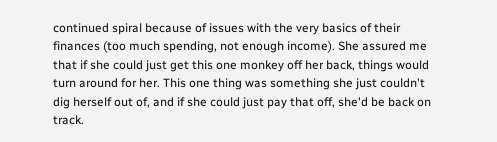continued spiral because of issues with the very basics of their finances (too much spending, not enough income). She assured me that if she could just get this one monkey off her back, things would turn around for her. This one thing was something she just couldn't dig herself out of, and if she could just pay that off, she'd be back on track.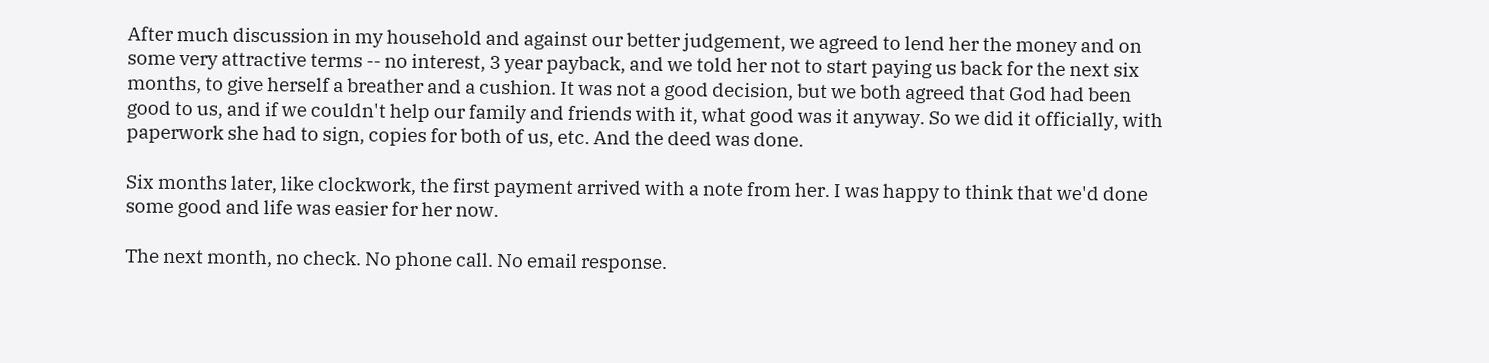After much discussion in my household and against our better judgement, we agreed to lend her the money and on some very attractive terms -- no interest, 3 year payback, and we told her not to start paying us back for the next six months, to give herself a breather and a cushion. It was not a good decision, but we both agreed that God had been good to us, and if we couldn't help our family and friends with it, what good was it anyway. So we did it officially, with paperwork she had to sign, copies for both of us, etc. And the deed was done.

Six months later, like clockwork, the first payment arrived with a note from her. I was happy to think that we'd done some good and life was easier for her now.

The next month, no check. No phone call. No email response.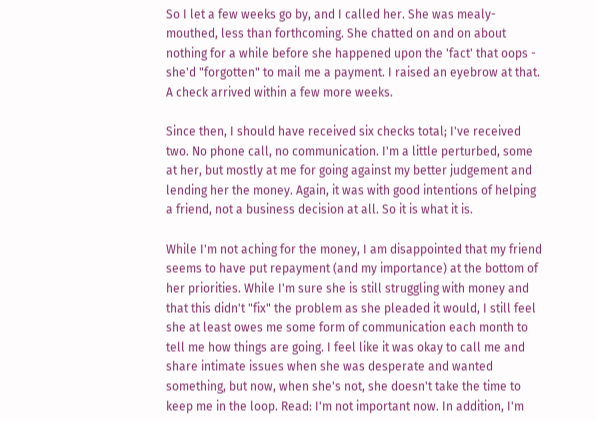So I let a few weeks go by, and I called her. She was mealy-mouthed, less than forthcoming. She chatted on and on about nothing for a while before she happened upon the 'fact' that oops - she'd "forgotten" to mail me a payment. I raised an eyebrow at that. A check arrived within a few more weeks.

Since then, I should have received six checks total; I've received two. No phone call, no communication. I'm a little perturbed, some at her, but mostly at me for going against my better judgement and lending her the money. Again, it was with good intentions of helping a friend, not a business decision at all. So it is what it is.

While I'm not aching for the money, I am disappointed that my friend seems to have put repayment (and my importance) at the bottom of her priorities. While I'm sure she is still struggling with money and that this didn't "fix" the problem as she pleaded it would, I still feel she at least owes me some form of communication each month to tell me how things are going. I feel like it was okay to call me and share intimate issues when she was desperate and wanted something, but now, when she's not, she doesn't take the time to keep me in the loop. Read: I'm not important now. In addition, I'm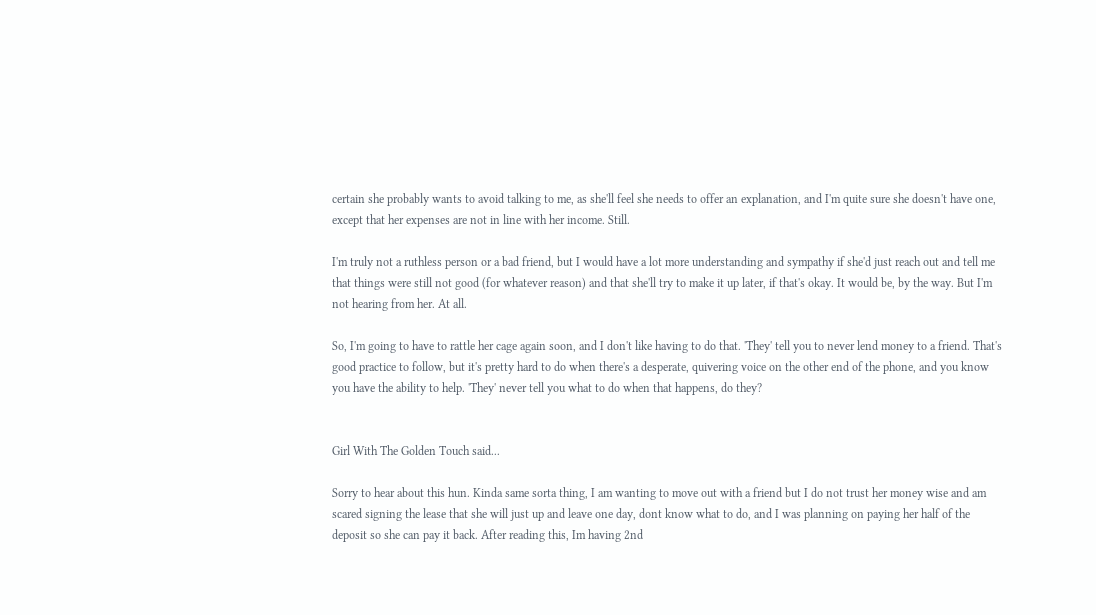certain she probably wants to avoid talking to me, as she'll feel she needs to offer an explanation, and I'm quite sure she doesn't have one, except that her expenses are not in line with her income. Still.

I'm truly not a ruthless person or a bad friend, but I would have a lot more understanding and sympathy if she'd just reach out and tell me that things were still not good (for whatever reason) and that she'll try to make it up later, if that's okay. It would be, by the way. But I'm not hearing from her. At all.

So, I'm going to have to rattle her cage again soon, and I don't like having to do that. 'They' tell you to never lend money to a friend. That's good practice to follow, but it's pretty hard to do when there's a desperate, quivering voice on the other end of the phone, and you know you have the ability to help. 'They' never tell you what to do when that happens, do they?


Girl With The Golden Touch said...

Sorry to hear about this hun. Kinda same sorta thing, I am wanting to move out with a friend but I do not trust her money wise and am scared signing the lease that she will just up and leave one day, dont know what to do, and I was planning on paying her half of the deposit so she can pay it back. After reading this, Im having 2nd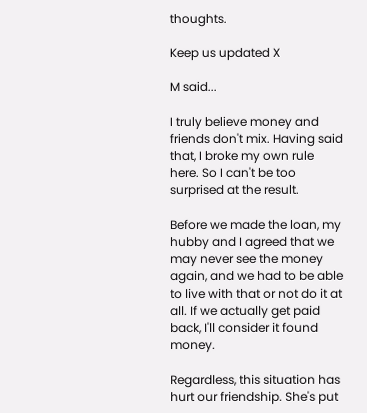thoughts.

Keep us updated X

M said...

I truly believe money and friends don't mix. Having said that, I broke my own rule here. So I can't be too surprised at the result.

Before we made the loan, my hubby and I agreed that we may never see the money again, and we had to be able to live with that or not do it at all. If we actually get paid back, I'll consider it found money.

Regardless, this situation has hurt our friendship. She's put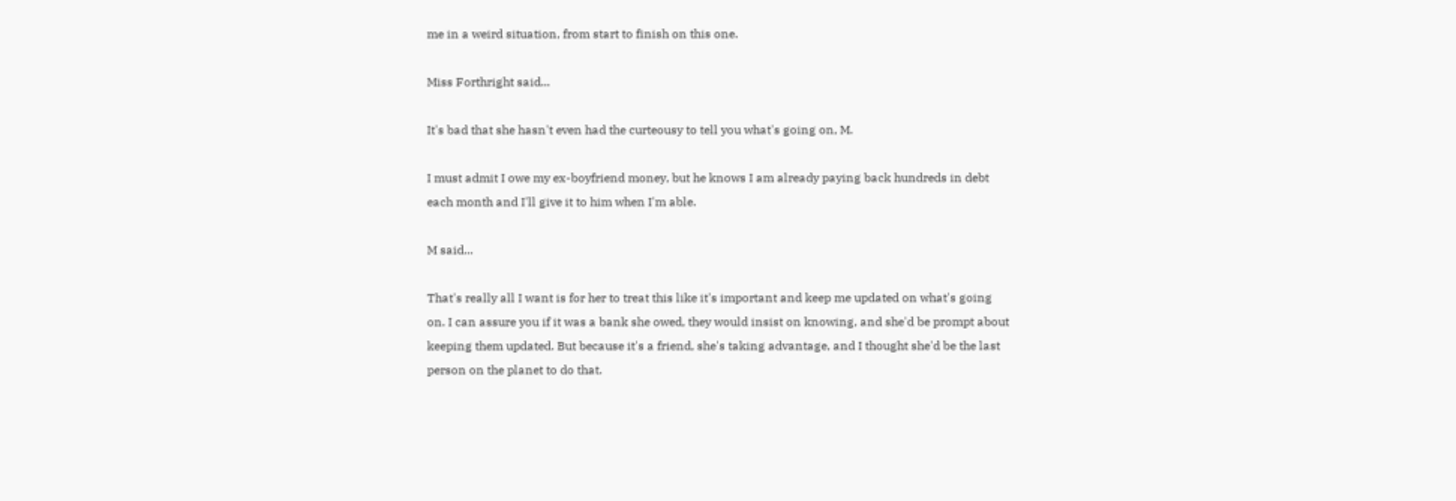me in a weird situation, from start to finish on this one.

Miss Forthright said...

It's bad that she hasn't even had the curteousy to tell you what's going on, M.

I must admit I owe my ex-boyfriend money, but he knows I am already paying back hundreds in debt each month and I'll give it to him when I'm able.

M said...

That's really all I want is for her to treat this like it's important and keep me updated on what's going on. I can assure you if it was a bank she owed, they would insist on knowing, and she'd be prompt about keeping them updated. But because it's a friend, she's taking advantage, and I thought she'd be the last person on the planet to do that.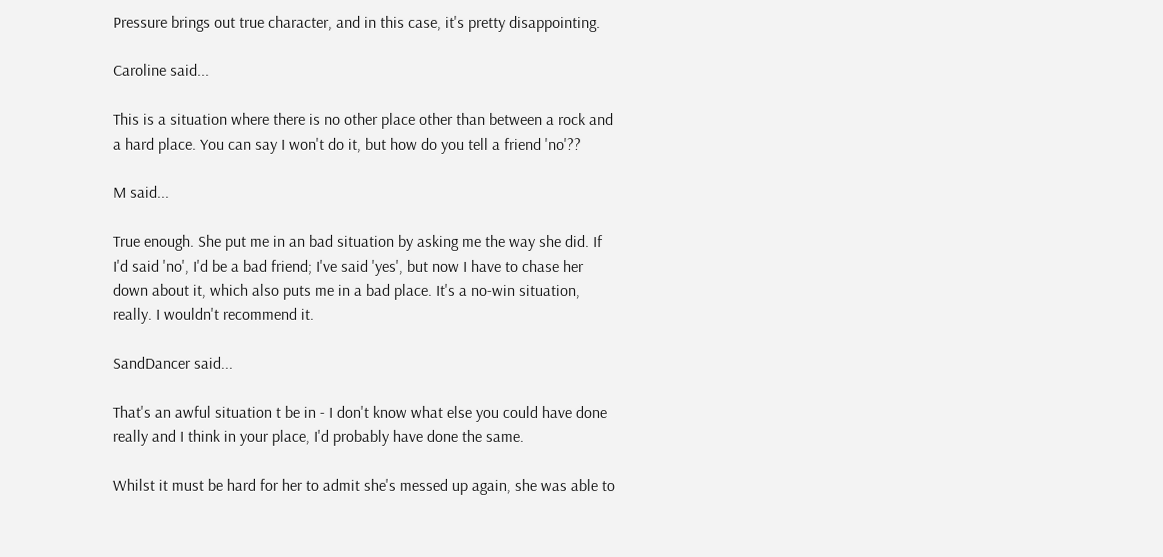Pressure brings out true character, and in this case, it's pretty disappointing.

Caroline said...

This is a situation where there is no other place other than between a rock and a hard place. You can say I won't do it, but how do you tell a friend 'no'??

M said...

True enough. She put me in an bad situation by asking me the way she did. If I'd said 'no', I'd be a bad friend; I've said 'yes', but now I have to chase her down about it, which also puts me in a bad place. It's a no-win situation, really. I wouldn't recommend it.

SandDancer said...

That's an awful situation t be in - I don't know what else you could have done really and I think in your place, I'd probably have done the same.

Whilst it must be hard for her to admit she's messed up again, she was able to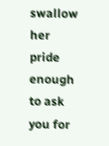swallow her pride enough to ask you for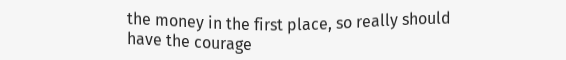the money in the first place, so really should have the courage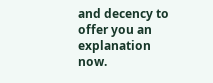and decency to offer you an explanation now.